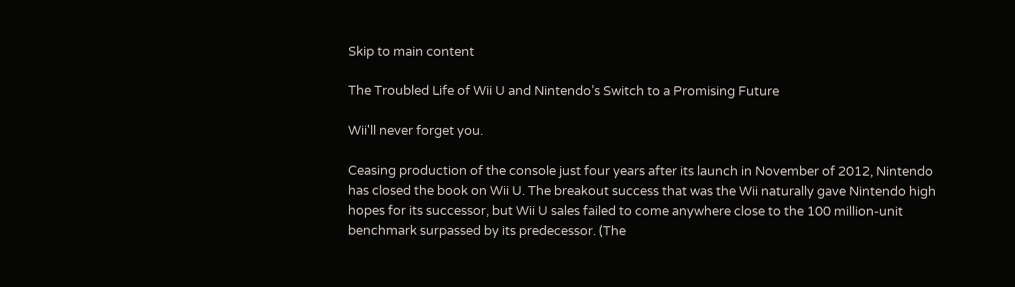Skip to main content

The Troubled Life of Wii U and Nintendo’s Switch to a Promising Future

Wii'll never forget you.

Ceasing production of the console just four years after its launch in November of 2012, Nintendo has closed the book on Wii U. The breakout success that was the Wii naturally gave Nintendo high hopes for its successor, but Wii U sales failed to come anywhere close to the 100 million-unit benchmark surpassed by its predecessor. (The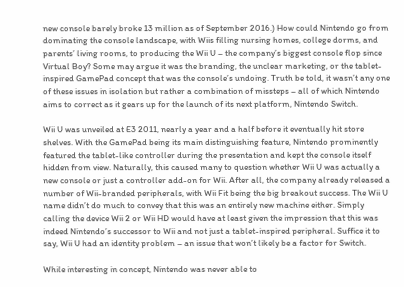new console barely broke 13 million as of September 2016.) How could Nintendo go from dominating the console landscape, with Wiis filling nursing homes, college dorms, and parents’ living rooms, to producing the Wii U – the company’s biggest console flop since Virtual Boy? Some may argue it was the branding, the unclear marketing, or the tablet-inspired GamePad concept that was the console’s undoing. Truth be told, it wasn’t any one of these issues in isolation but rather a combination of missteps – all of which Nintendo aims to correct as it gears up for the launch of its next platform, Nintendo Switch.

Wii U was unveiled at E3 2011, nearly a year and a half before it eventually hit store shelves. With the GamePad being its main distinguishing feature, Nintendo prominently featured the tablet-like controller during the presentation and kept the console itself hidden from view. Naturally, this caused many to question whether Wii U was actually a new console or just a controller add-on for Wii. After all, the company already released a number of Wii-branded peripherals, with Wii Fit being the big breakout success. The Wii U name didn’t do much to convey that this was an entirely new machine either. Simply calling the device Wii 2 or Wii HD would have at least given the impression that this was indeed Nintendo’s successor to Wii and not just a tablet-inspired peripheral. Suffice it to say, Wii U had an identity problem – an issue that won’t likely be a factor for Switch.

While interesting in concept, Nintendo was never able to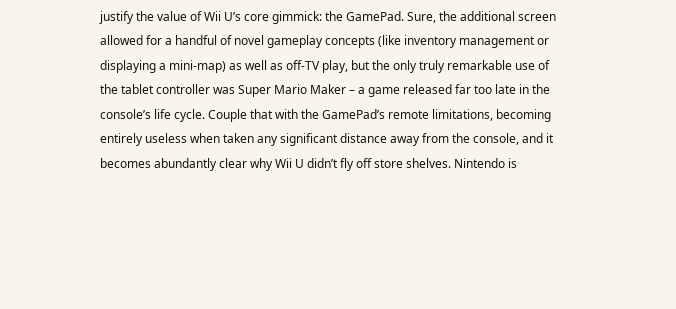justify the value of Wii U’s core gimmick: the GamePad. Sure, the additional screen allowed for a handful of novel gameplay concepts (like inventory management or displaying a mini-map) as well as off-TV play, but the only truly remarkable use of the tablet controller was Super Mario Maker – a game released far too late in the console’s life cycle. Couple that with the GamePad’s remote limitations, becoming entirely useless when taken any significant distance away from the console, and it becomes abundantly clear why Wii U didn’t fly off store shelves. Nintendo is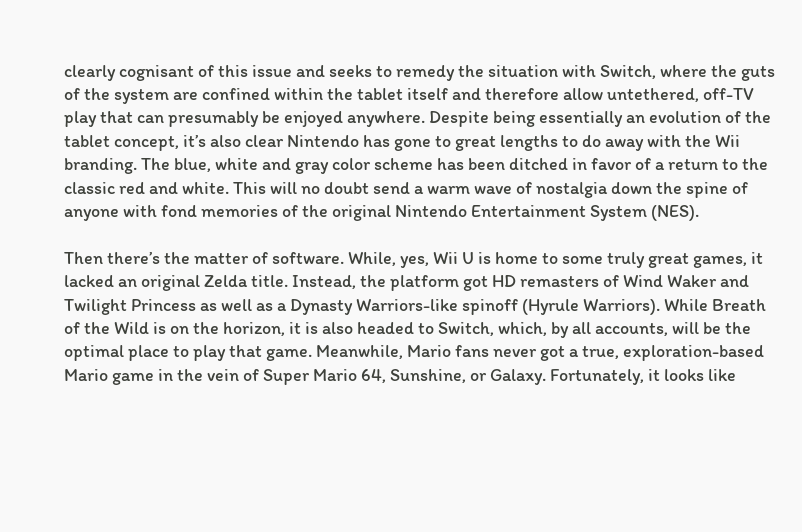clearly cognisant of this issue and seeks to remedy the situation with Switch, where the guts of the system are confined within the tablet itself and therefore allow untethered, off-TV play that can presumably be enjoyed anywhere. Despite being essentially an evolution of the tablet concept, it’s also clear Nintendo has gone to great lengths to do away with the Wii branding. The blue, white and gray color scheme has been ditched in favor of a return to the classic red and white. This will no doubt send a warm wave of nostalgia down the spine of anyone with fond memories of the original Nintendo Entertainment System (NES).

Then there’s the matter of software. While, yes, Wii U is home to some truly great games, it lacked an original Zelda title. Instead, the platform got HD remasters of Wind Waker and Twilight Princess as well as a Dynasty Warriors-like spinoff (Hyrule Warriors). While Breath of the Wild is on the horizon, it is also headed to Switch, which, by all accounts, will be the optimal place to play that game. Meanwhile, Mario fans never got a true, exploration-based Mario game in the vein of Super Mario 64, Sunshine, or Galaxy. Fortunately, it looks like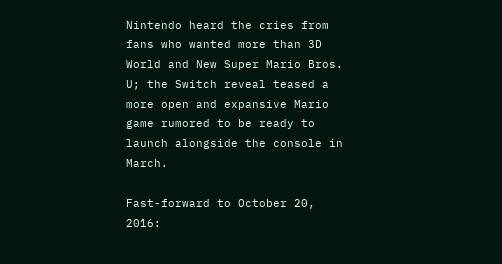Nintendo heard the cries from fans who wanted more than 3D World and New Super Mario Bros. U; the Switch reveal teased a more open and expansive Mario game rumored to be ready to launch alongside the console in March.

Fast-forward to October 20, 2016: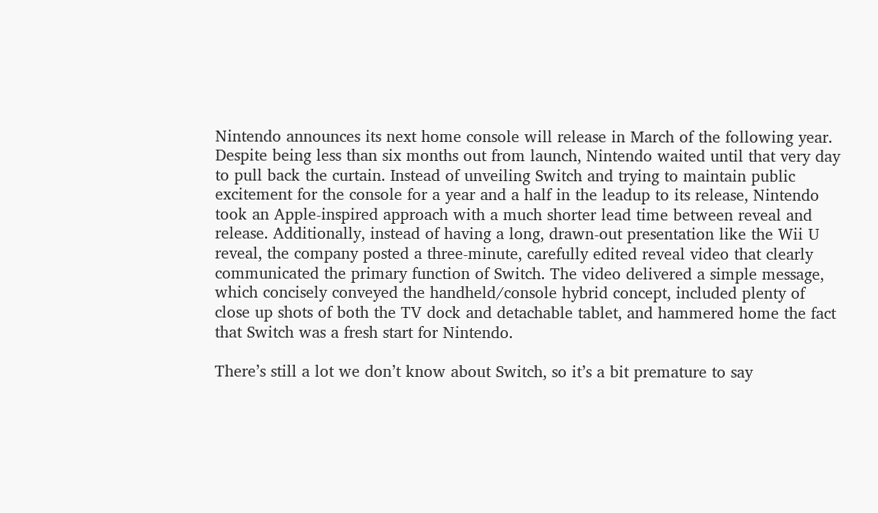Nintendo announces its next home console will release in March of the following year. Despite being less than six months out from launch, Nintendo waited until that very day to pull back the curtain. Instead of unveiling Switch and trying to maintain public excitement for the console for a year and a half in the leadup to its release, Nintendo took an Apple-inspired approach with a much shorter lead time between reveal and release. Additionally, instead of having a long, drawn-out presentation like the Wii U reveal, the company posted a three-minute, carefully edited reveal video that clearly communicated the primary function of Switch. The video delivered a simple message, which concisely conveyed the handheld/console hybrid concept, included plenty of close up shots of both the TV dock and detachable tablet, and hammered home the fact that Switch was a fresh start for Nintendo.

There’s still a lot we don’t know about Switch, so it’s a bit premature to say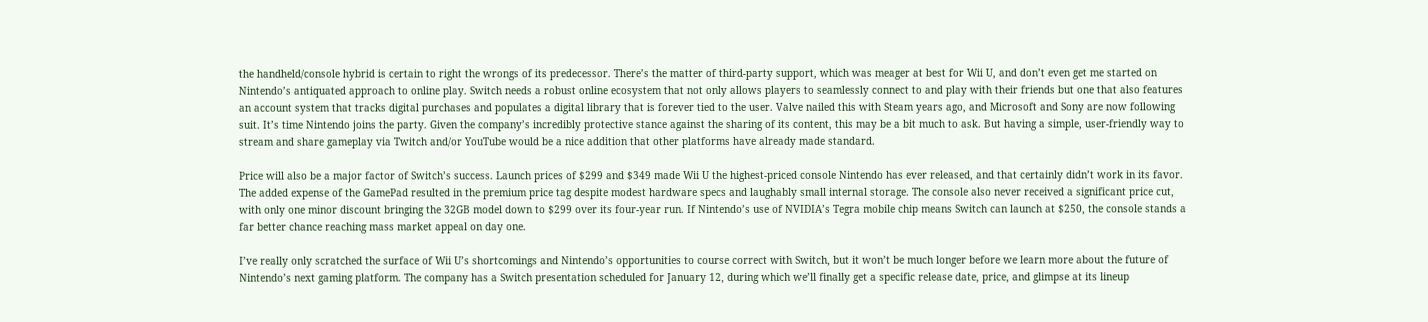the handheld/console hybrid is certain to right the wrongs of its predecessor. There’s the matter of third-party support, which was meager at best for Wii U, and don’t even get me started on Nintendo’s antiquated approach to online play. Switch needs a robust online ecosystem that not only allows players to seamlessly connect to and play with their friends but one that also features an account system that tracks digital purchases and populates a digital library that is forever tied to the user. Valve nailed this with Steam years ago, and Microsoft and Sony are now following suit. It’s time Nintendo joins the party. Given the company’s incredibly protective stance against the sharing of its content, this may be a bit much to ask. But having a simple, user-friendly way to stream and share gameplay via Twitch and/or YouTube would be a nice addition that other platforms have already made standard.

Price will also be a major factor of Switch’s success. Launch prices of $299 and $349 made Wii U the highest-priced console Nintendo has ever released, and that certainly didn’t work in its favor. The added expense of the GamePad resulted in the premium price tag despite modest hardware specs and laughably small internal storage. The console also never received a significant price cut, with only one minor discount bringing the 32GB model down to $299 over its four-year run. If Nintendo’s use of NVIDIA’s Tegra mobile chip means Switch can launch at $250, the console stands a far better chance reaching mass market appeal on day one.

I’ve really only scratched the surface of Wii U’s shortcomings and Nintendo’s opportunities to course correct with Switch, but it won’t be much longer before we learn more about the future of Nintendo’s next gaming platform. The company has a Switch presentation scheduled for January 12, during which we’ll finally get a specific release date, price, and glimpse at its lineup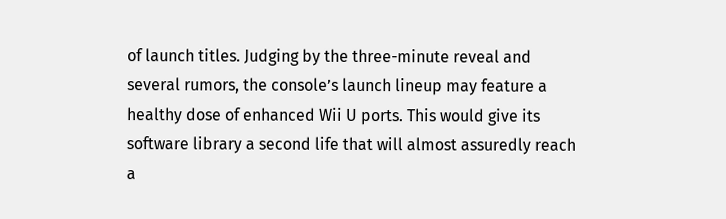of launch titles. Judging by the three-minute reveal and several rumors, the console’s launch lineup may feature a healthy dose of enhanced Wii U ports. This would give its software library a second life that will almost assuredly reach a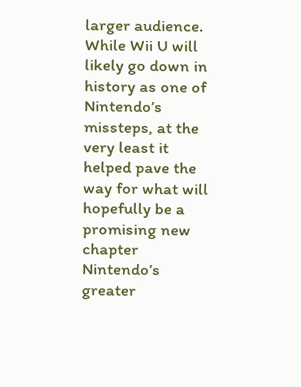larger audience. While Wii U will likely go down in history as one of Nintendo’s missteps, at the very least it helped pave the way for what will hopefully be a promising new chapter Nintendo’s greater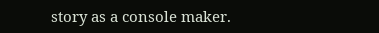story as a console maker.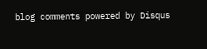blog comments powered by Disqus